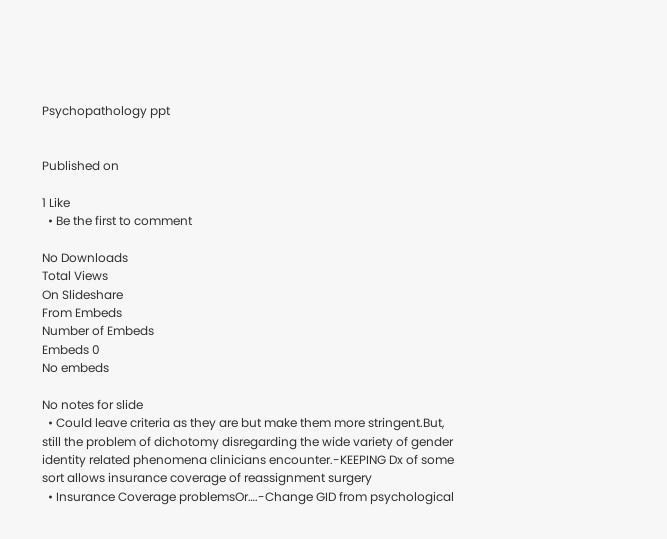Psychopathology ppt


Published on

1 Like
  • Be the first to comment

No Downloads
Total Views
On Slideshare
From Embeds
Number of Embeds
Embeds 0
No embeds

No notes for slide
  • Could leave criteria as they are but make them more stringent.But, still the problem of dichotomy disregarding the wide variety of gender identity related phenomena clinicians encounter.-KEEPING Dx of some sort allows insurance coverage of reassignment surgery
  • Insurance Coverage problemsOr….-Change GID from psychological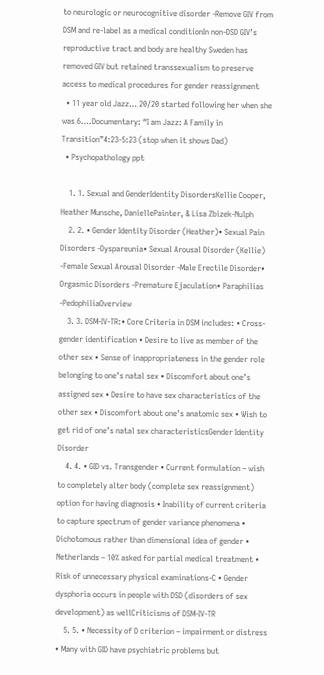to neurologic or neurocognitive disorder -Remove GIV from DSM and re-label as a medical conditionIn non-DSD GIV’s reproductive tract and body are healthy Sweden has removed GIV but retained transsexualism to preserve access to medical procedures for gender reassignment
  • 11 year old Jazz… 20/20 started following her when she was 6….Documentary: “I am Jazz: A Family in Transition”4:23-5:23 (stop when it shows Dad)
  • Psychopathology ppt

    1. 1. Sexual and GenderIdentity DisordersKellie Cooper, Heather Munsche, DaniellePainter, & Lisa Zbizek-Nulph
    2. 2. • Gender Identity Disorder (Heather)• Sexual Pain Disorders -Dyspareunia• Sexual Arousal Disorder (Kellie) -Female Sexual Arousal Disorder -Male Erectile Disorder• Orgasmic Disorders -Premature Ejaculation• Paraphilias -PedophiliaOverview
    3. 3. DSM-IV-TR:• Core Criteria in DSM includes: • Cross-gender identification • Desire to live as member of the other sex • Sense of inappropriateness in the gender role belonging to one’s natal sex • Discomfort about one’s assigned sex • Desire to have sex characteristics of the other sex • Discomfort about one’s anatomic sex • Wish to get rid of one’s natal sex characteristicsGender Identity Disorder
    4. 4. • GID vs. Transgender • Current formulation – wish to completely alter body (complete sex reassignment) option for having diagnosis • Inability of current criteria to capture spectrum of gender variance phenomena • Dichotomous rather than dimensional idea of gender • Netherlands – 10% asked for partial medical treatment • Risk of unnecessary physical examinations-C • Gender dysphoria occurs in people with DSD (disorders of sex development) as wellCriticisms of DSM-IV-TR
    5. 5. • Necessity of D criterion – impairment or distress • Many with GID have psychiatric problems but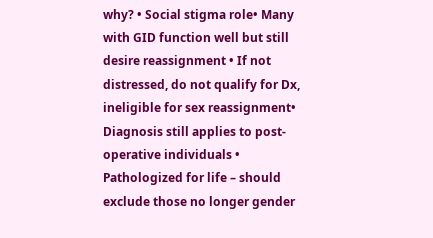why? • Social stigma role• Many with GID function well but still desire reassignment • If not distressed, do not qualify for Dx, ineligible for sex reassignment• Diagnosis still applies to post-operative individuals • Pathologized for life – should exclude those no longer gender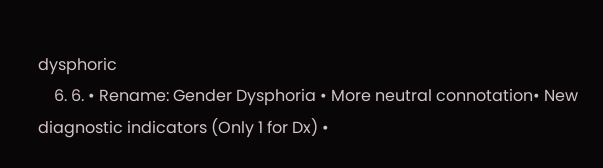dysphoric
    6. 6. • Rename: Gender Dysphoria • More neutral connotation• New diagnostic indicators (Only 1 for Dx) •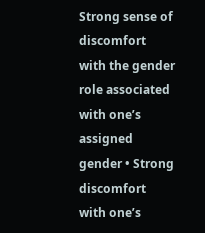Strong sense of discomfort with the gender role associated with one’s assigned gender • Strong discomfort with one’s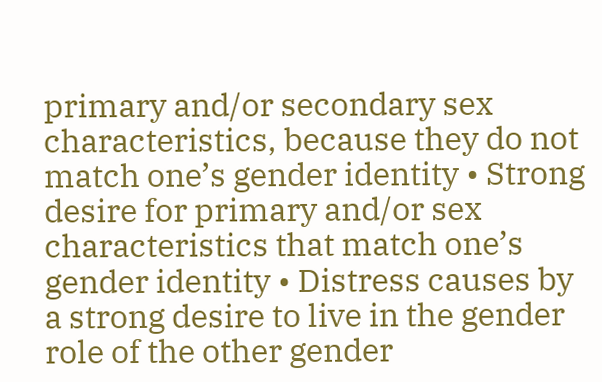primary and/or secondary sex characteristics, because they do not match one’s gender identity • Strong desire for primary and/or sex characteristics that match one’s gender identity • Distress causes by a strong desire to live in the gender role of the other gender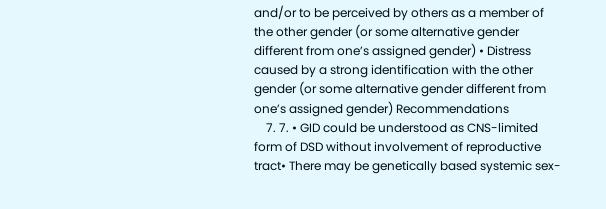and/or to be perceived by others as a member of the other gender (or some alternative gender different from one’s assigned gender) • Distress caused by a strong identification with the other gender (or some alternative gender different from one’s assigned gender) Recommendations
    7. 7. • GID could be understood as CNS-limited form of DSD without involvement of reproductive tract• There may be genetically based systemic sex-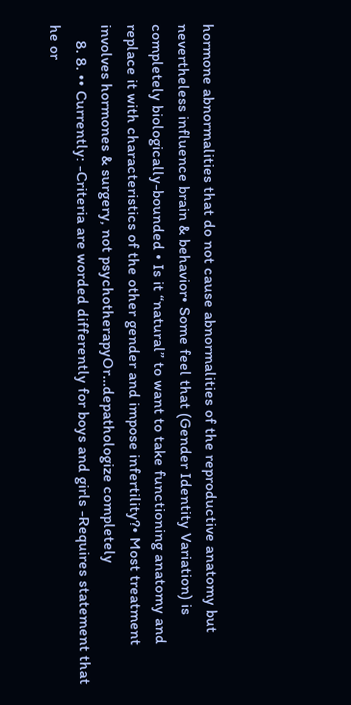hormone abnormalities that do not cause abnormalities of the reproductive anatomy but nevertheless influence brain & behavior• Some feel that (Gender Identity Variation) is completely biologically-bounded • Is it “natural” to want to take functioning anatomy and replace it with characteristics of the other gender and impose infertility?• Most treatment involves hormones & surgery, not psychotherapyOr…depathologize completely
    8. 8. •• Currently: -Criteria are worded differently for boys and girls -Requires statement that he or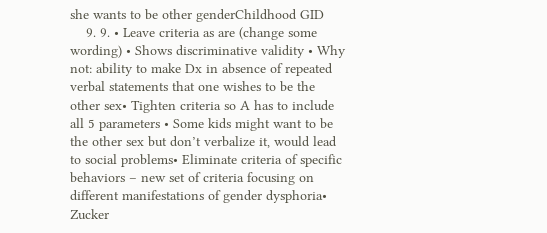she wants to be other genderChildhood GID
    9. 9. • Leave criteria as are (change some wording) • Shows discriminative validity • Why not: ability to make Dx in absence of repeated verbal statements that one wishes to be the other sex• Tighten criteria so A has to include all 5 parameters • Some kids might want to be the other sex but don’t verbalize it, would lead to social problems• Eliminate criteria of specific behaviors – new set of criteria focusing on different manifestations of gender dysphoria• Zucker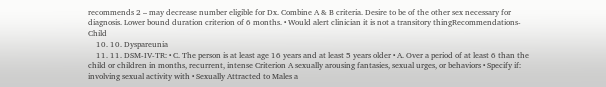recommends 2 – may decrease number eligible for Dx. Combine A & B criteria. Desire to be of the other sex necessary for diagnosis. Lower bound duration criterion of 6 months. • Would alert clinician it is not a transitory thingRecommendations-Child
    10. 10. Dyspareunia
    11. 11. DSM-IV-TR: • C. The person is at least age 16 years and at least 5 years older • A. Over a period of at least 6 than the child or children in months, recurrent, intense Criterion A sexually arousing fantasies, sexual urges, or behaviors • Specify if: involving sexual activity with • Sexually Attracted to Males a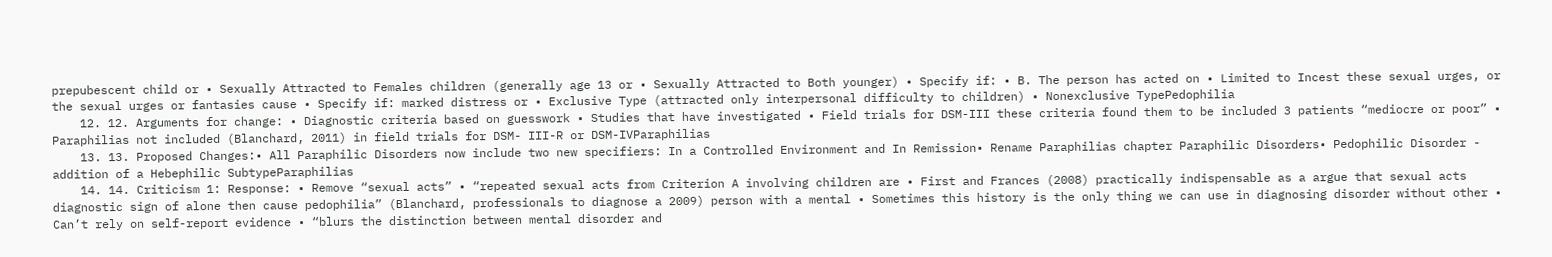prepubescent child or • Sexually Attracted to Females children (generally age 13 or • Sexually Attracted to Both younger) • Specify if: • B. The person has acted on • Limited to Incest these sexual urges, or the sexual urges or fantasies cause • Specify if: marked distress or • Exclusive Type (attracted only interpersonal difficulty to children) • Nonexclusive TypePedophilia
    12. 12. Arguments for change: • Diagnostic criteria based on guesswork • Studies that have investigated • Field trials for DSM-III these criteria found them to be included 3 patients “mediocre or poor” • Paraphilias not included (Blanchard, 2011) in field trials for DSM- III-R or DSM-IVParaphilias
    13. 13. Proposed Changes:• All Paraphilic Disorders now include two new specifiers: In a Controlled Environment and In Remission• Rename Paraphilias chapter Paraphilic Disorders• Pedophilic Disorder - addition of a Hebephilic SubtypeParaphilias
    14. 14. Criticism 1: Response: • Remove “sexual acts” • “repeated sexual acts from Criterion A involving children are • First and Frances (2008) practically indispensable as a argue that sexual acts diagnostic sign of alone then cause pedophilia” (Blanchard, professionals to diagnose a 2009) person with a mental • Sometimes this history is the only thing we can use in diagnosing disorder without other • Can’t rely on self-report evidence • “blurs the distinction between mental disorder and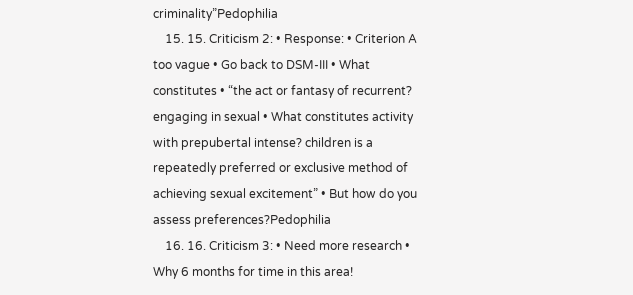criminality”Pedophilia
    15. 15. Criticism 2: • Response: • Criterion A too vague • Go back to DSM-III • What constitutes • “the act or fantasy of recurrent? engaging in sexual • What constitutes activity with prepubertal intense? children is a repeatedly preferred or exclusive method of achieving sexual excitement” • But how do you assess preferences?Pedophilia
    16. 16. Criticism 3: • Need more research • Why 6 months for time in this area!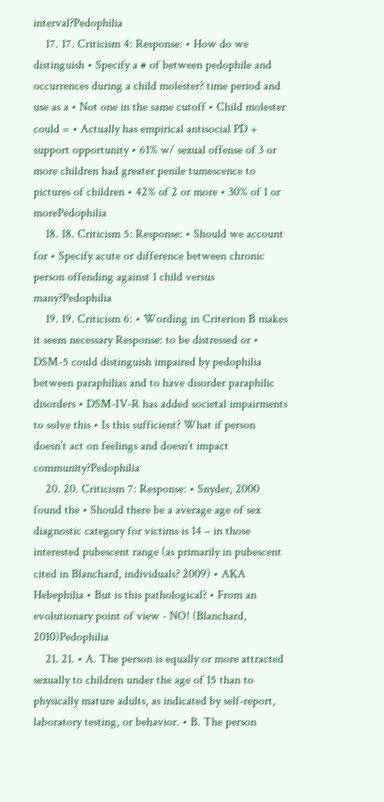interval?Pedophilia
    17. 17. Criticism 4: Response: • How do we distinguish • Specify a # of between pedophile and occurrences during a child molester? time period and use as a • Not one in the same cutoff • Child molester could = • Actually has empirical antisocial PD + support opportunity • 61% w/ sexual offense of 3 or more children had greater penile tumescence to pictures of children • 42% of 2 or more • 30% of 1 or morePedophilia
    18. 18. Criticism 5: Response: • Should we account for • Specify acute or difference between chronic person offending against 1 child versus many?Pedophilia
    19. 19. Criticism 6: • Wording in Criterion B makes it seem necessary Response: to be distressed or • DSM-5 could distinguish impaired by pedophilia between paraphilias and to have disorder paraphilic disorders • DSM-IV-R has added societal impairments to solve this • Is this sufficient? What if person doesn’t act on feelings and doesn’t impact community?Pedophilia
    20. 20. Criticism 7: Response: • Snyder, 2000 found the • Should there be a average age of sex diagnostic category for victims is 14 – in those interested pubescent range (as primarily in pubescent cited in Blanchard, individuals? 2009) • AKA Hebephilia • But is this pathological? • From an evolutionary point of view - NO! (Blanchard, 2010)Pedophilia
    21. 21. • A. The person is equally or more attracted sexually to children under the age of 15 than to physically mature adults, as indicated by self-report, laboratory testing, or behavior. • B. The person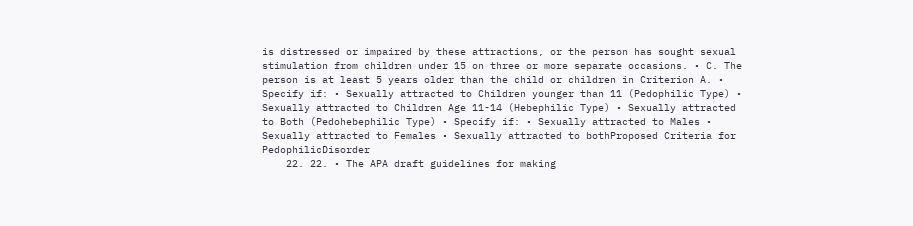is distressed or impaired by these attractions, or the person has sought sexual stimulation from children under 15 on three or more separate occasions. • C. The person is at least 5 years older than the child or children in Criterion A. • Specify if: • Sexually attracted to Children younger than 11 (Pedophilic Type) • Sexually attracted to Children Age 11-14 (Hebephilic Type) • Sexually attracted to Both (Pedohebephilic Type) • Specify if: • Sexually attracted to Males • Sexually attracted to Females • Sexually attracted to bothProposed Criteria for PedophilicDisorder
    22. 22. • The APA draft guidelines for making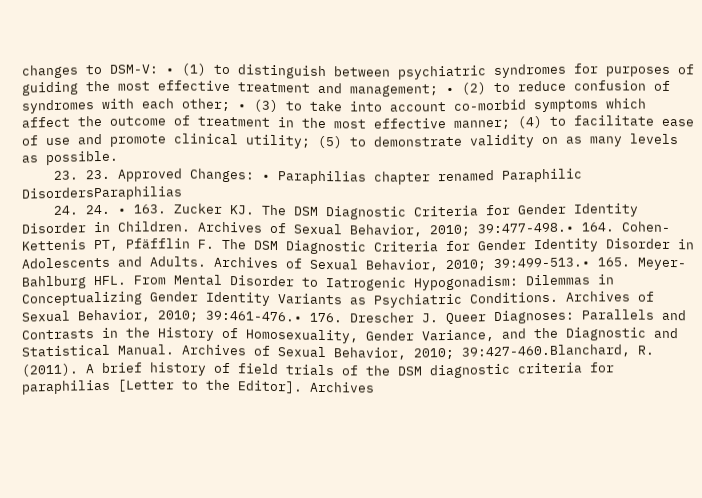changes to DSM-V: • (1) to distinguish between psychiatric syndromes for purposes of guiding the most effective treatment and management; • (2) to reduce confusion of syndromes with each other; • (3) to take into account co-morbid symptoms which affect the outcome of treatment in the most effective manner; (4) to facilitate ease of use and promote clinical utility; (5) to demonstrate validity on as many levels as possible.
    23. 23. Approved Changes: • Paraphilias chapter renamed Paraphilic DisordersParaphilias
    24. 24. • 163. Zucker KJ. The DSM Diagnostic Criteria for Gender Identity Disorder in Children. Archives of Sexual Behavior, 2010; 39:477-498.• 164. Cohen-Kettenis PT, Pfäfflin F. The DSM Diagnostic Criteria for Gender Identity Disorder in Adolescents and Adults. Archives of Sexual Behavior, 2010; 39:499-513.• 165. Meyer-Bahlburg HFL. From Mental Disorder to Iatrogenic Hypogonadism: Dilemmas in Conceptualizing Gender Identity Variants as Psychiatric Conditions. Archives of Sexual Behavior, 2010; 39:461-476.• 176. Drescher J. Queer Diagnoses: Parallels and Contrasts in the History of Homosexuality, Gender Variance, and the Diagnostic and Statistical Manual. Archives of Sexual Behavior, 2010; 39:427-460.Blanchard, R. (2011). A brief history of field trials of the DSM diagnostic criteria for paraphilias [Letter to the Editor]. Archives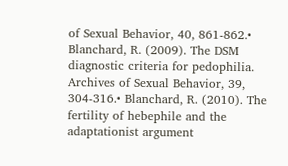of Sexual Behavior, 40, 861-862.• Blanchard, R. (2009). The DSM diagnostic criteria for pedophilia. Archives of Sexual Behavior, 39, 304-316.• Blanchard, R. (2010). The fertility of hebephile and the adaptationist argument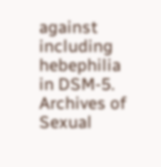against including hebephilia in DSM-5. Archives of Sexual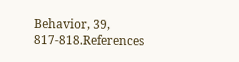Behavior, 39, 817-818.References